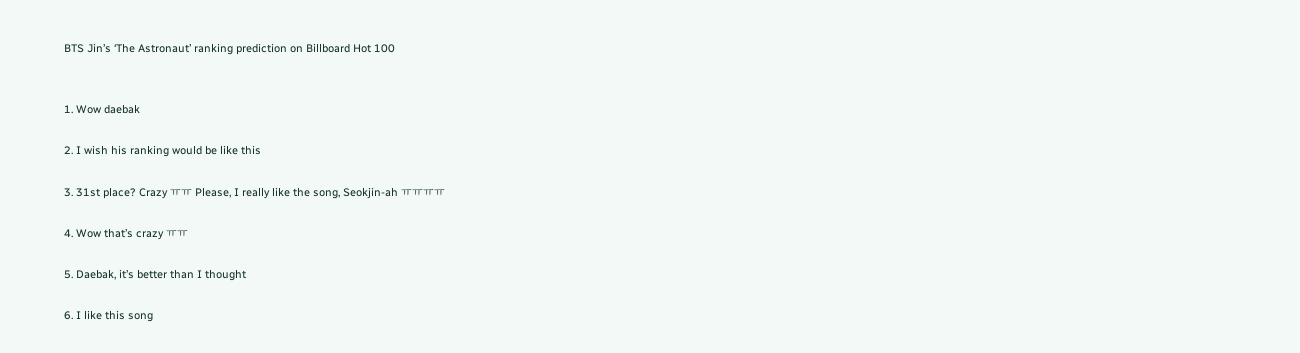BTS Jin’s ‘The Astronaut’ ranking prediction on Billboard Hot 100


1. Wow daebak

2. I wish his ranking would be like this

3. 31st place? Crazy ㅠㅠ Please, I really like the song, Seokjin-ah ㅠㅠㅠㅠ

4. Wow that’s crazy ㅠㅠ

5. Daebak, it’s better than I thought

6. I like this song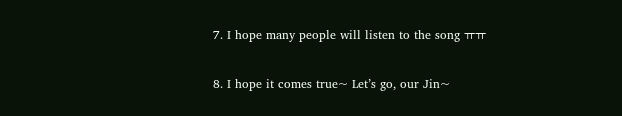7. I hope many people will listen to the song ㅠㅠ

8. I hope it comes true~ Let’s go, our Jin~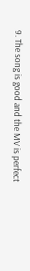9. The song is good and the MV is perfect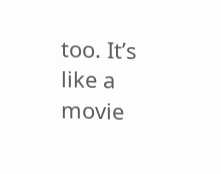too. It’s like a movie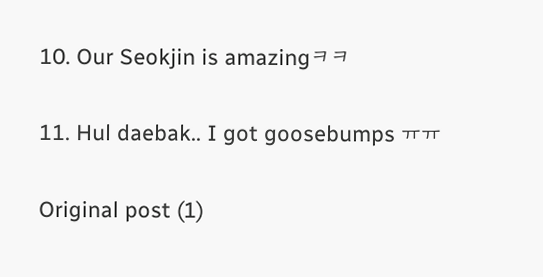10. Our Seokjin is amazingㅋㅋ

11. Hul daebak.. I got goosebumps ㅠㅠ

Original post (1)